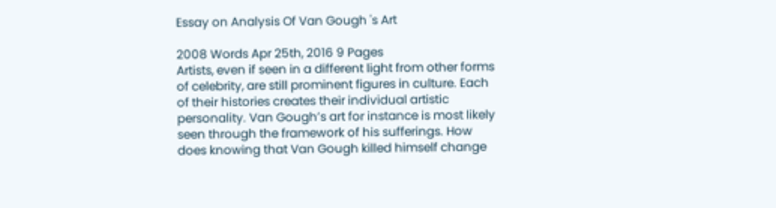Essay on Analysis Of Van Gough 's Art

2008 Words Apr 25th, 2016 9 Pages
Artists, even if seen in a different light from other forms of celebrity, are still prominent figures in culture. Each of their histories creates their individual artistic personality. Van Gough’s art for instance is most likely seen through the framework of his sufferings. How does knowing that Van Gough killed himself change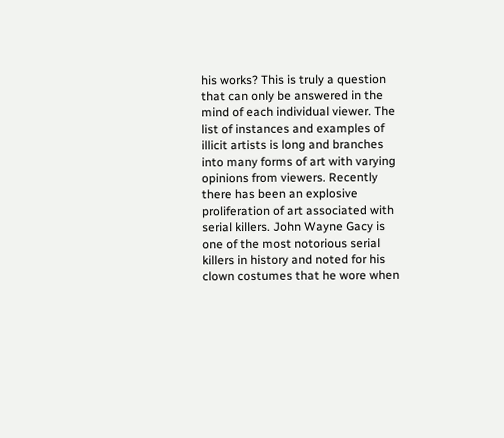his works? This is truly a question that can only be answered in the mind of each individual viewer. The list of instances and examples of illicit artists is long and branches into many forms of art with varying opinions from viewers. Recently there has been an explosive proliferation of art associated with serial killers. John Wayne Gacy is one of the most notorious serial killers in history and noted for his clown costumes that he wore when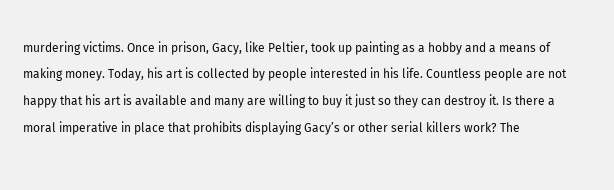murdering victims. Once in prison, Gacy, like Peltier, took up painting as a hobby and a means of making money. Today, his art is collected by people interested in his life. Countless people are not happy that his art is available and many are willing to buy it just so they can destroy it. Is there a moral imperative in place that prohibits displaying Gacy’s or other serial killers work? The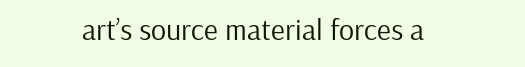art’s source material forces a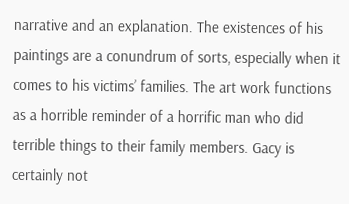narrative and an explanation. The existences of his paintings are a conundrum of sorts, especially when it comes to his victims’ families. The art work functions as a horrible reminder of a horrific man who did terrible things to their family members. Gacy is certainly not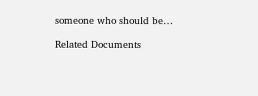someone who should be…

Related Documents